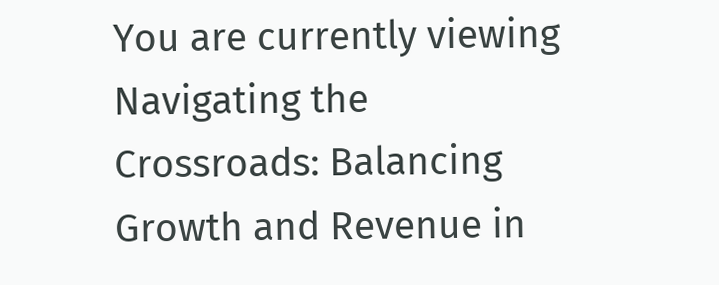You are currently viewing Navigating the Crossroads: Balancing Growth and Revenue in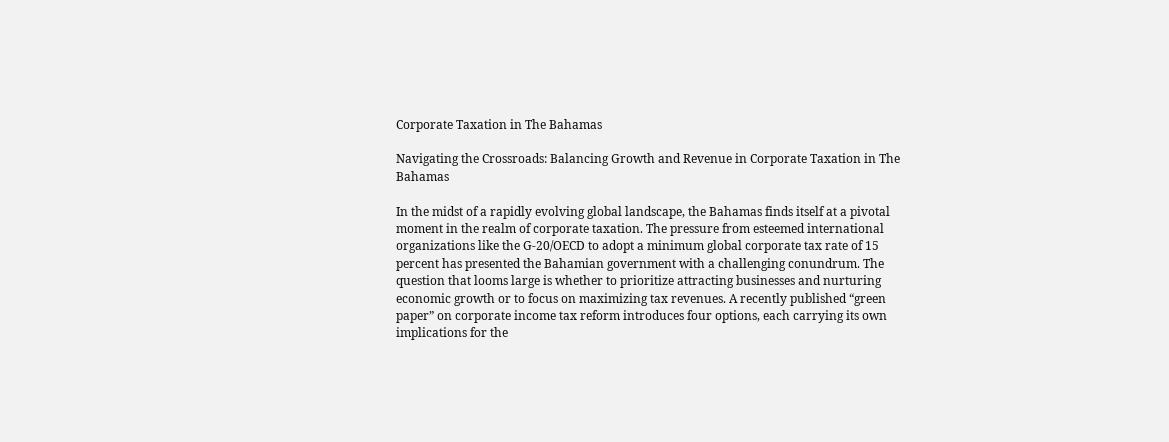Corporate Taxation in The Bahamas

Navigating the Crossroads: Balancing Growth and Revenue in Corporate Taxation in The Bahamas

In the midst of a rapidly evolving global landscape, the Bahamas finds itself at a pivotal moment in the realm of corporate taxation. The pressure from esteemed international organizations like the G-20/OECD to adopt a minimum global corporate tax rate of 15 percent has presented the Bahamian government with a challenging conundrum. The question that looms large is whether to prioritize attracting businesses and nurturing economic growth or to focus on maximizing tax revenues. A recently published “green paper” on corporate income tax reform introduces four options, each carrying its own implications for the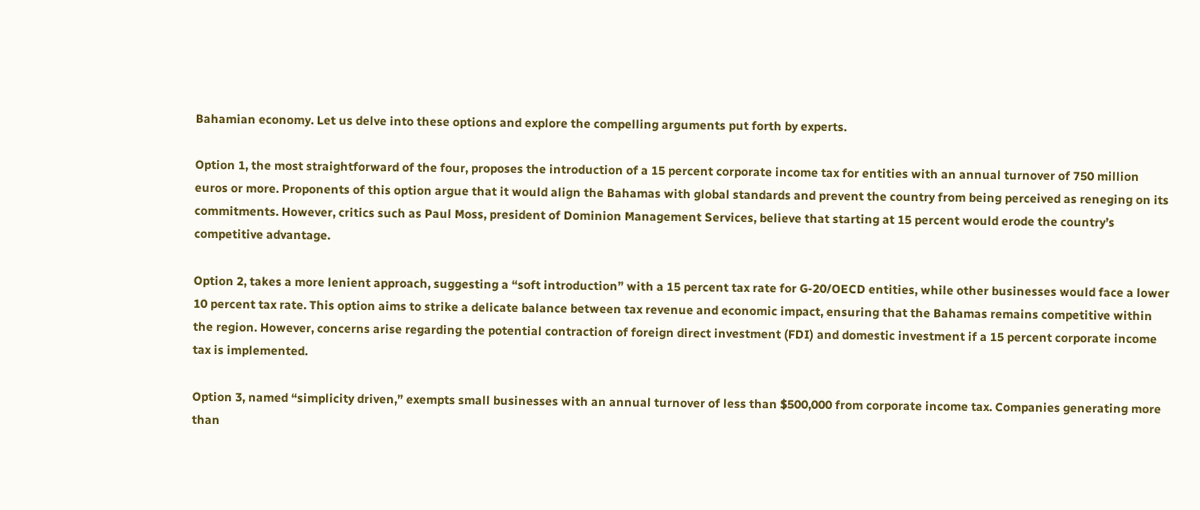Bahamian economy. Let us delve into these options and explore the compelling arguments put forth by experts.

Option 1, the most straightforward of the four, proposes the introduction of a 15 percent corporate income tax for entities with an annual turnover of 750 million euros or more. Proponents of this option argue that it would align the Bahamas with global standards and prevent the country from being perceived as reneging on its commitments. However, critics such as Paul Moss, president of Dominion Management Services, believe that starting at 15 percent would erode the country’s competitive advantage.

Option 2, takes a more lenient approach, suggesting a “soft introduction” with a 15 percent tax rate for G-20/OECD entities, while other businesses would face a lower 10 percent tax rate. This option aims to strike a delicate balance between tax revenue and economic impact, ensuring that the Bahamas remains competitive within the region. However, concerns arise regarding the potential contraction of foreign direct investment (FDI) and domestic investment if a 15 percent corporate income tax is implemented.

Option 3, named “simplicity driven,” exempts small businesses with an annual turnover of less than $500,000 from corporate income tax. Companies generating more than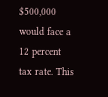$500,000 would face a 12 percent tax rate. This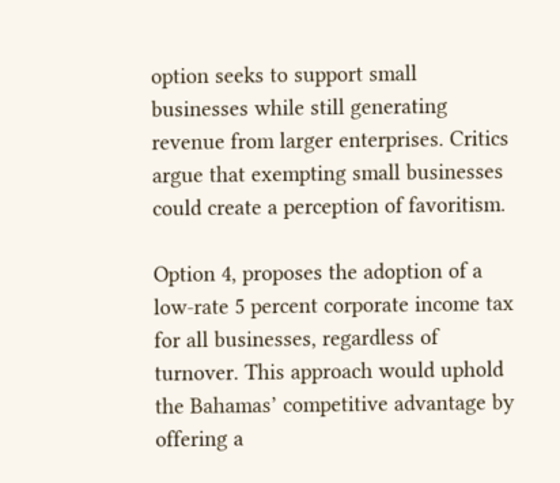option seeks to support small businesses while still generating revenue from larger enterprises. Critics argue that exempting small businesses could create a perception of favoritism.

Option 4, proposes the adoption of a low-rate 5 percent corporate income tax for all businesses, regardless of turnover. This approach would uphold the Bahamas’ competitive advantage by offering a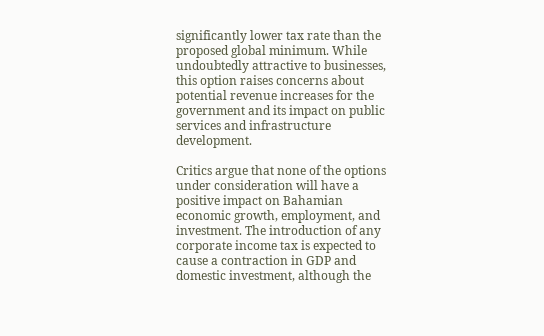significantly lower tax rate than the proposed global minimum. While undoubtedly attractive to businesses, this option raises concerns about potential revenue increases for the government and its impact on public services and infrastructure development.

Critics argue that none of the options under consideration will have a positive impact on Bahamian economic growth, employment, and investment. The introduction of any corporate income tax is expected to cause a contraction in GDP and domestic investment, although the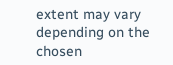extent may vary depending on the chosen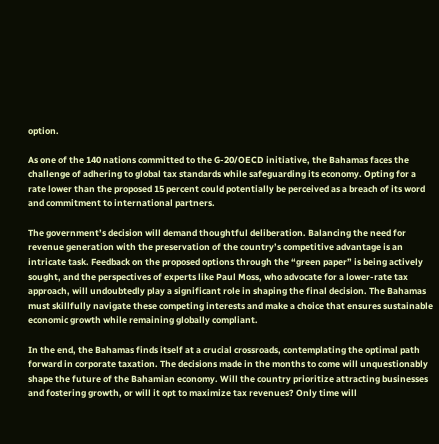option.

As one of the 140 nations committed to the G-20/OECD initiative, the Bahamas faces the challenge of adhering to global tax standards while safeguarding its economy. Opting for a rate lower than the proposed 15 percent could potentially be perceived as a breach of its word and commitment to international partners.

The government’s decision will demand thoughtful deliberation. Balancing the need for revenue generation with the preservation of the country’s competitive advantage is an intricate task. Feedback on the proposed options through the “green paper” is being actively sought, and the perspectives of experts like Paul Moss, who advocate for a lower-rate tax approach, will undoubtedly play a significant role in shaping the final decision. The Bahamas must skillfully navigate these competing interests and make a choice that ensures sustainable economic growth while remaining globally compliant.

In the end, the Bahamas finds itself at a crucial crossroads, contemplating the optimal path forward in corporate taxation. The decisions made in the months to come will unquestionably shape the future of the Bahamian economy. Will the country prioritize attracting businesses and fostering growth, or will it opt to maximize tax revenues? Only time will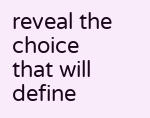reveal the choice that will define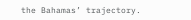the Bahamas’ trajectory.